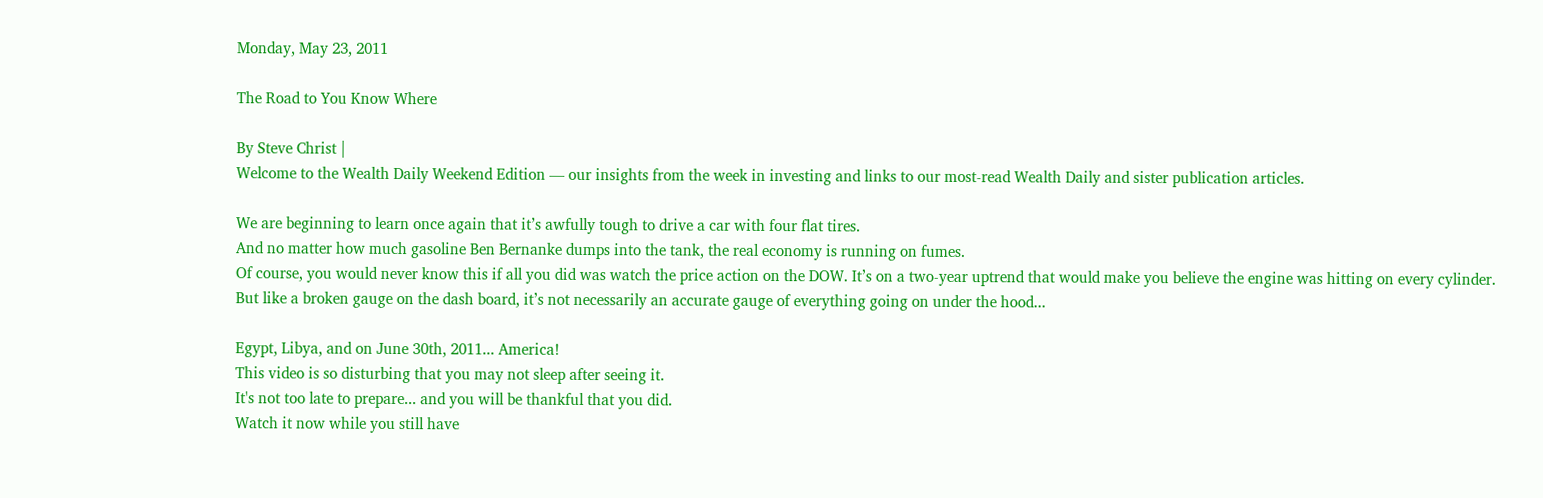Monday, May 23, 2011

The Road to You Know Where

By Steve Christ |
Welcome to the Wealth Daily Weekend Edition — our insights from the week in investing and links to our most-read Wealth Daily and sister publication articles.

We are beginning to learn once again that it’s awfully tough to drive a car with four flat tires.
And no matter how much gasoline Ben Bernanke dumps into the tank, the real economy is running on fumes.
Of course, you would never know this if all you did was watch the price action on the DOW. It’s on a two-year uptrend that would make you believe the engine was hitting on every cylinder.
But like a broken gauge on the dash board, it’s not necessarily an accurate gauge of everything going on under the hood...

Egypt, Libya, and on June 30th, 2011... America!
This video is so disturbing that you may not sleep after seeing it.
It's not too late to prepare... and you will be thankful that you did.
Watch it now while you still have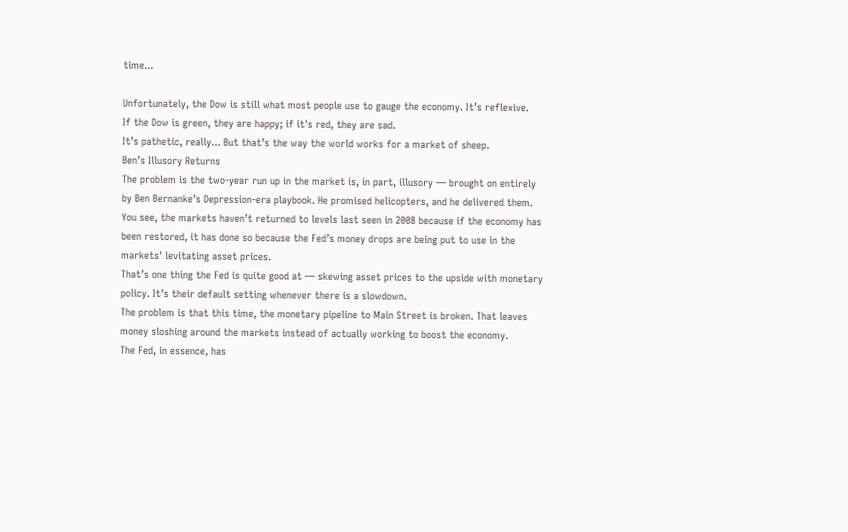time...

Unfortunately, the Dow is still what most people use to gauge the economy. It’s reflexive.
If the Dow is green, they are happy; if it's red, they are sad.
It’s pathetic, really... But that’s the way the world works for a market of sheep.
Ben’s Illusory Returns
The problem is the two-year run up in the market is, in part, illusory — brought on entirely by Ben Bernanke’s Depression-era playbook. He promised helicopters, and he delivered them.
You see, the markets haven’t returned to levels last seen in 2008 because if the economy has been restored, it has done so because the Fed’s money drops are being put to use in the markets' levitating asset prices.
That’s one thing the Fed is quite good at — skewing asset prices to the upside with monetary policy. It’s their default setting whenever there is a slowdown.
The problem is that this time, the monetary pipeline to Main Street is broken. That leaves money sloshing around the markets instead of actually working to boost the economy.
The Fed, in essence, has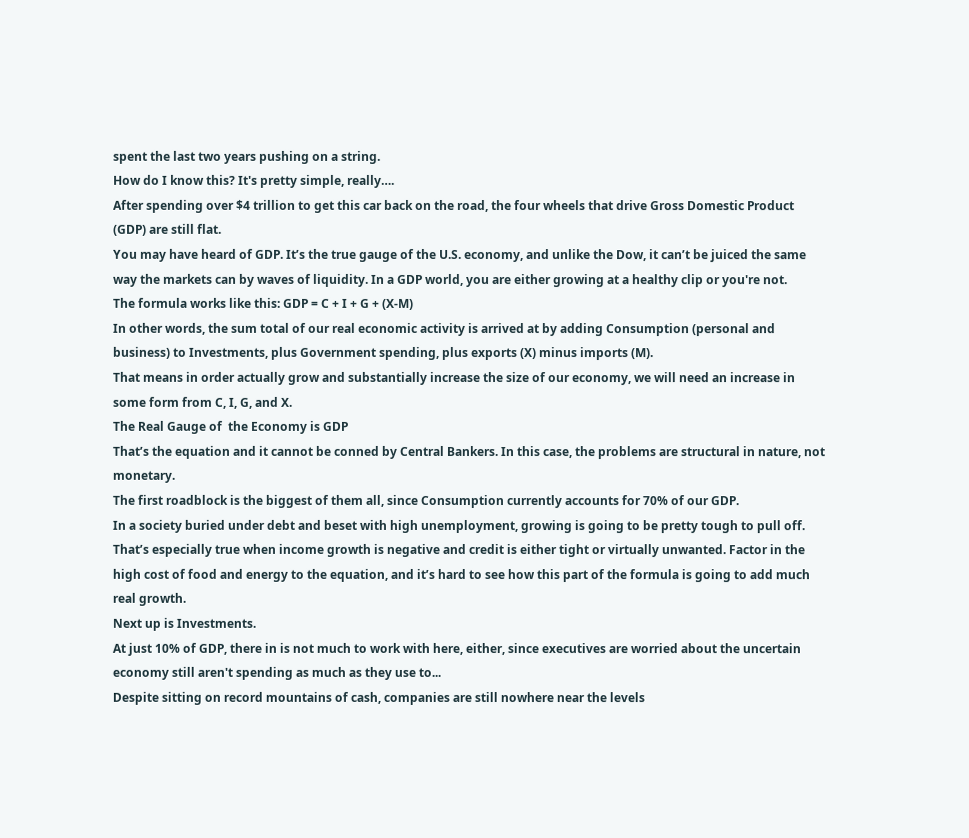spent the last two years pushing on a string.
How do I know this? It's pretty simple, really….
After spending over $4 trillion to get this car back on the road, the four wheels that drive Gross Domestic Product (GDP) are still flat.
You may have heard of GDP. It’s the true gauge of the U.S. economy, and unlike the Dow, it can’t be juiced the same way the markets can by waves of liquidity. In a GDP world, you are either growing at a healthy clip or you're not.
The formula works like this: GDP = C + I + G + (X-M)
In other words, the sum total of our real economic activity is arrived at by adding Consumption (personal and business) to Investments, plus Government spending, plus exports (X) minus imports (M).
That means in order actually grow and substantially increase the size of our economy, we will need an increase in some form from C, I, G, and X.
The Real Gauge of  the Economy is GDP
That’s the equation and it cannot be conned by Central Bankers. In this case, the problems are structural in nature, not monetary.
The first roadblock is the biggest of them all, since Consumption currently accounts for 70% of our GDP.
In a society buried under debt and beset with high unemployment, growing is going to be pretty tough to pull off.
That’s especially true when income growth is negative and credit is either tight or virtually unwanted. Factor in the high cost of food and energy to the equation, and it’s hard to see how this part of the formula is going to add much real growth.
Next up is Investments.
At just 10% of GDP, there in is not much to work with here, either, since executives are worried about the uncertain economy still aren't spending as much as they use to...
Despite sitting on record mountains of cash, companies are still nowhere near the levels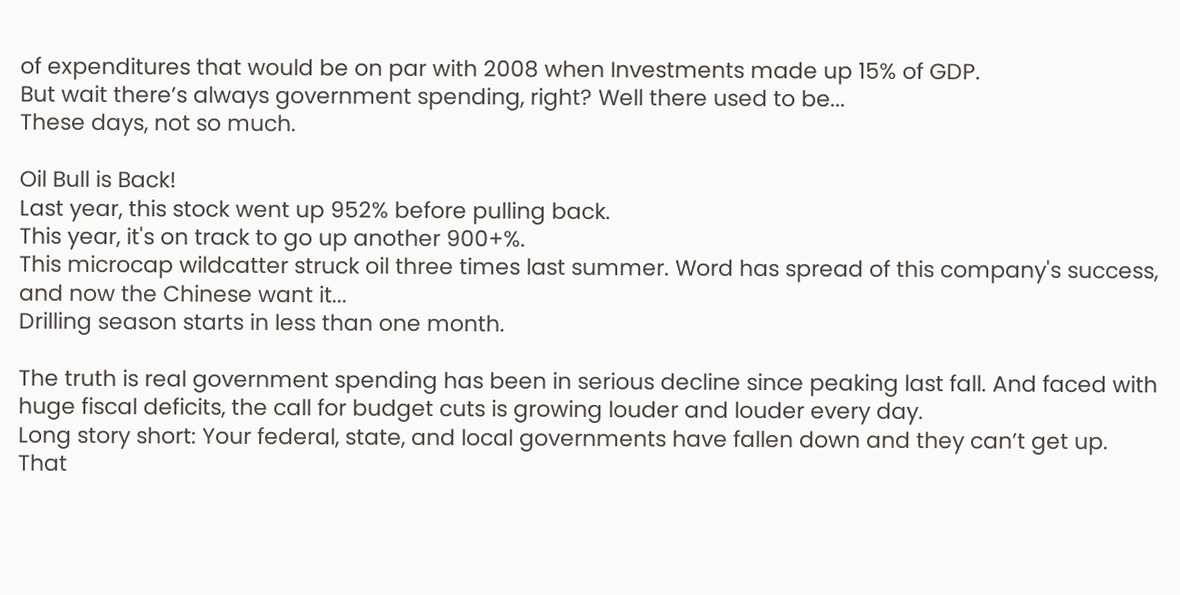of expenditures that would be on par with 2008 when Investments made up 15% of GDP.
But wait there’s always government spending, right? Well there used to be...
These days, not so much.

Oil Bull is Back!
Last year, this stock went up 952% before pulling back.
This year, it's on track to go up another 900+%.
This microcap wildcatter struck oil three times last summer. Word has spread of this company's success, and now the Chinese want it...
Drilling season starts in less than one month.

The truth is real government spending has been in serious decline since peaking last fall. And faced with huge fiscal deficits, the call for budget cuts is growing louder and louder every day.
Long story short: Your federal, state, and local governments have fallen down and they can’t get up.
That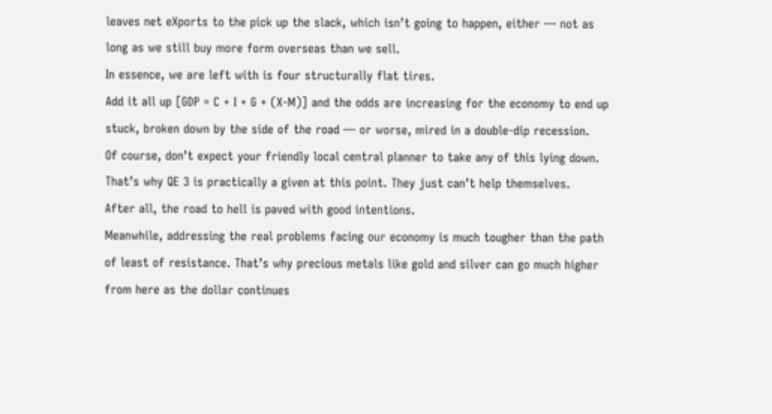leaves net eXports to the pick up the slack, which isn’t going to happen, either — not as long as we still buy more form overseas than we sell.
In essence, we are left with is four structurally flat tires.
Add it all up [GDP = C + I + G + (X-M)] and the odds are increasing for the economy to end up stuck, broken down by the side of the road — or worse, mired in a double-dip recession.
Of course, don’t expect your friendly local central planner to take any of this lying down. That’s why QE 3 is practically a given at this point. They just can’t help themselves.
After all, the road to hell is paved with good intentions.
Meanwhile, addressing the real problems facing our economy is much tougher than the path of least of resistance. That’s why precious metals like gold and silver can go much higher from here as the dollar continues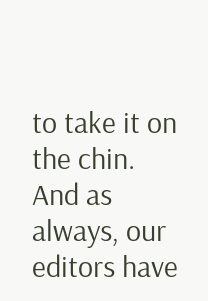to take it on the chin.
And as always, our editors have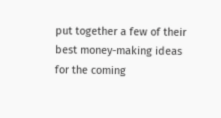put together a few of their best money-making ideas for the coming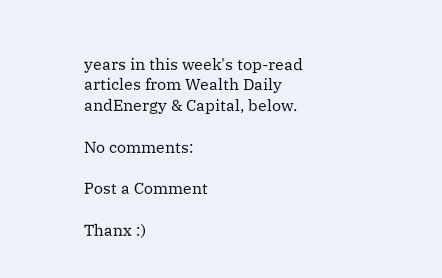years in this week's top-read articles from Wealth Daily andEnergy & Capital, below.

No comments:

Post a Comment

Thanx :)